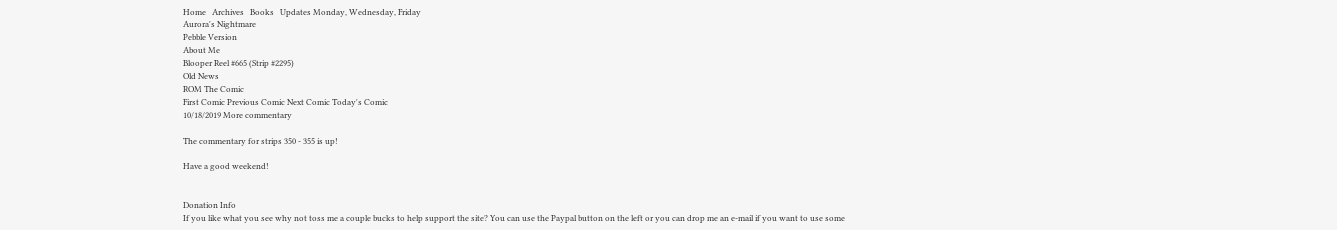Home   Archives   Books   Updates Monday, Wednesday, Friday
Aurora's Nightmare
Pebble Version
About Me
Blooper Reel #665 (Strip #2295)
Old News
ROM The Comic
First Comic Previous Comic Next Comic Today's Comic
10/18/2019 More commentary

The commentary for strips 350 - 355 is up!

Have a good weekend!


Donation Info
If you like what you see why not toss me a couple bucks to help support the site? You can use the Paypal button on the left or you can drop me an e-mail if you want to use some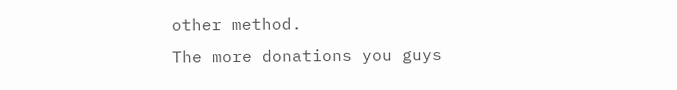other method.
The more donations you guys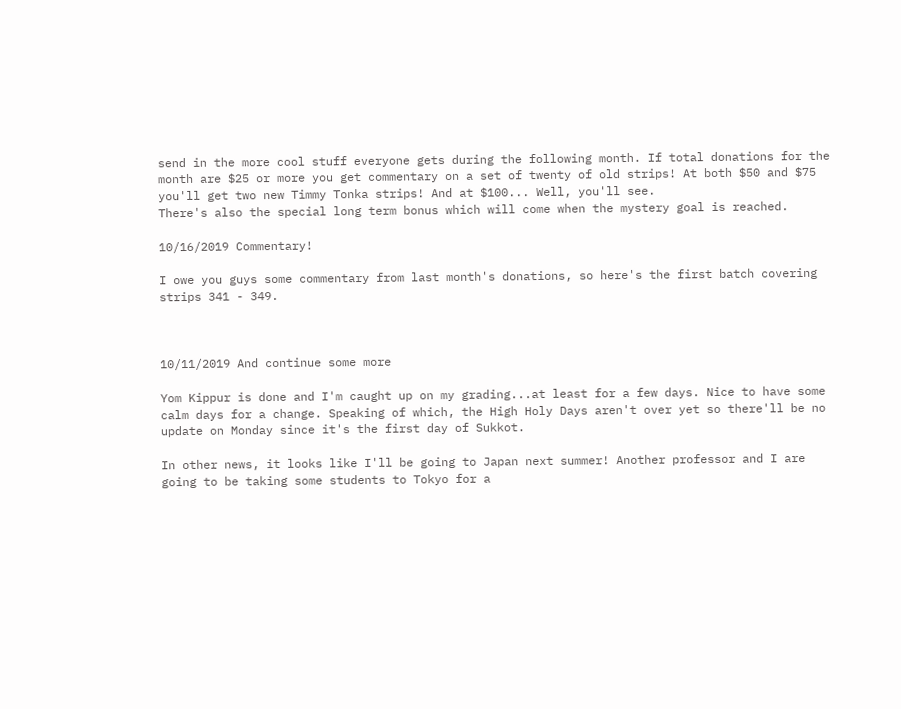send in the more cool stuff everyone gets during the following month. If total donations for the month are $25 or more you get commentary on a set of twenty of old strips! At both $50 and $75 you'll get two new Timmy Tonka strips! And at $100... Well, you'll see.
There's also the special long term bonus which will come when the mystery goal is reached.

10/16/2019 Commentary!

I owe you guys some commentary from last month's donations, so here's the first batch covering strips 341 - 349.



10/11/2019 And continue some more

Yom Kippur is done and I'm caught up on my grading...at least for a few days. Nice to have some calm days for a change. Speaking of which, the High Holy Days aren't over yet so there'll be no update on Monday since it's the first day of Sukkot.

In other news, it looks like I'll be going to Japan next summer! Another professor and I are going to be taking some students to Tokyo for a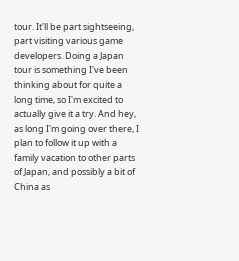tour. It'll be part sightseeing, part visiting various game developers. Doing a Japan tour is something I've been thinking about for quite a long time, so I'm excited to actually give it a try. And hey, as long I'm going over there, I plan to follow it up with a family vacation to other parts of Japan, and possibly a bit of China as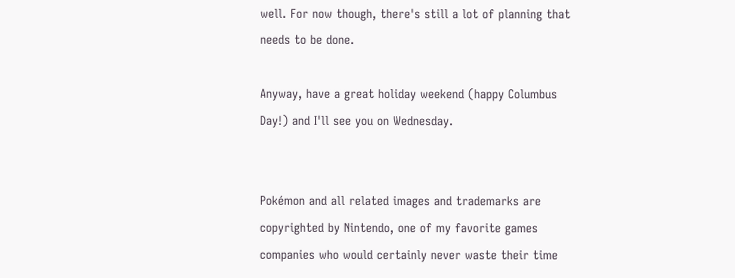well. For now though, there's still a lot of planning that needs to be done.

Anyway, have a great holiday weekend (happy Columbus Day!) and I'll see you on Wednesday.


Pokémon and all related images and trademarks are copyrighted by Nintendo, one of my favorite games companies who would certainly never waste their time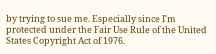by trying to sue me. Especially since I'm protected under the Fair Use Rule of the United States Copyright Act of 1976.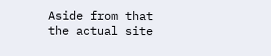Aside from that the actual site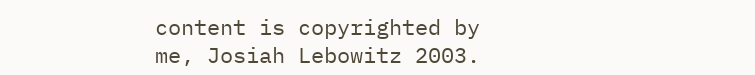content is copyrighted by me, Josiah Lebowitz 2003.